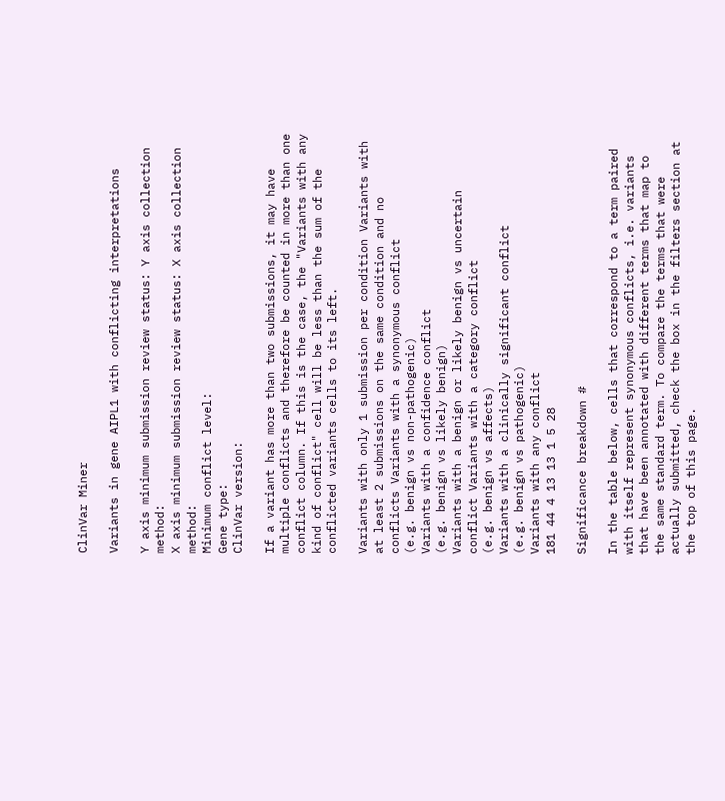ClinVar Miner

Variants in gene AIPL1 with conflicting interpretations

Y axis minimum submission review status: Y axis collection method:
X axis minimum submission review status: X axis collection method:
Minimum conflict level:
Gene type:
ClinVar version:

If a variant has more than two submissions, it may have multiple conflicts and therefore be counted in more than one conflict column. If this is the case, the "Variants with any kind of conflict" cell will be less than the sum of the conflicted variants cells to its left.

Variants with only 1 submission per condition Variants with at least 2 submissions on the same condition and no conflicts Variants with a synonymous conflict
(e.g. benign vs non-pathogenic)
Variants with a confidence conflict
(e.g. benign vs likely benign)
Variants with a benign or likely benign vs uncertain conflict Variants with a category conflict
(e.g. benign vs affects)
Variants with a clinically significant conflict
(e.g. benign vs pathogenic)
Variants with any conflict
181 44 4 13 13 1 5 28

Significance breakdown #

In the table below, cells that correspond to a term paired with itself represent synonymous conflicts, i.e. variants that have been annotated with different terms that map to the same standard term. To compare the terms that were actually submitted, check the box in the filters section at the top of this page.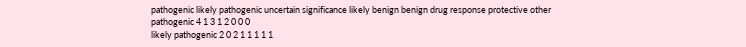pathogenic likely pathogenic uncertain significance likely benign benign drug response protective other
pathogenic 4 1 3 1 2 0 0 0
likely pathogenic 2 0 2 1 1 1 1 1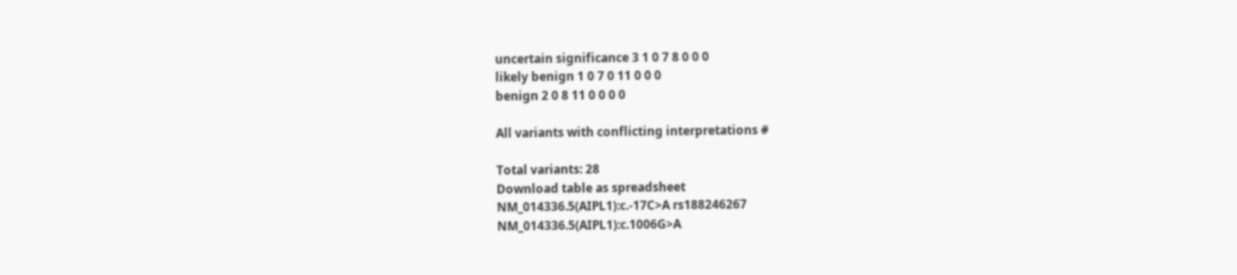uncertain significance 3 1 0 7 8 0 0 0
likely benign 1 0 7 0 11 0 0 0
benign 2 0 8 11 0 0 0 0

All variants with conflicting interpretations #

Total variants: 28
Download table as spreadsheet
NM_014336.5(AIPL1):c.-17C>A rs188246267
NM_014336.5(AIPL1):c.1006G>A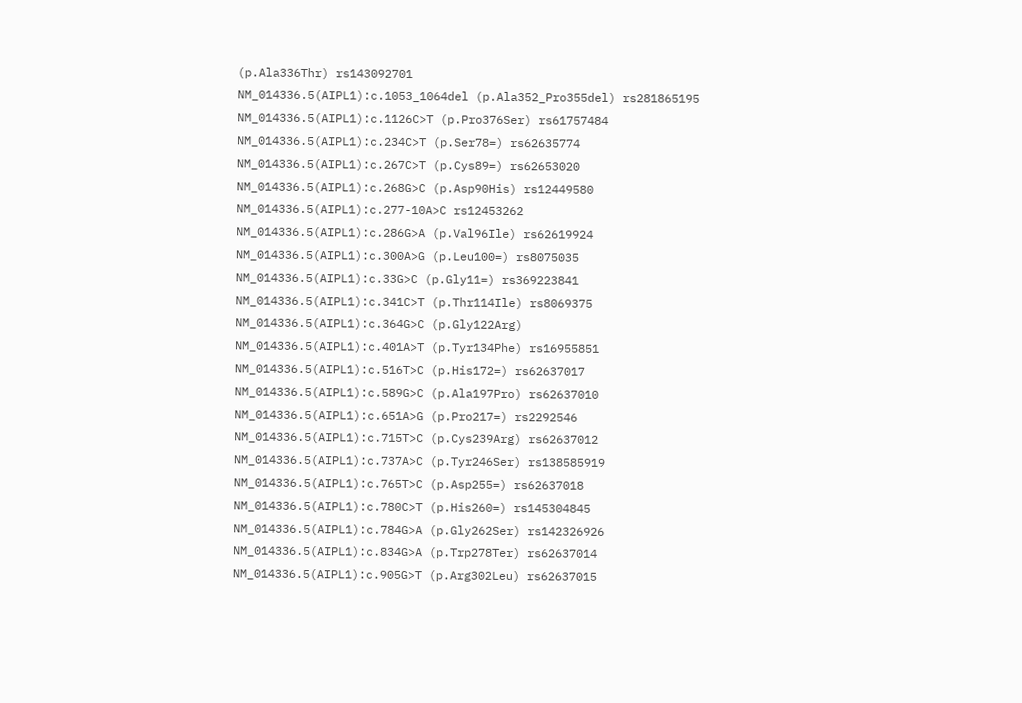(p.Ala336Thr) rs143092701
NM_014336.5(AIPL1):c.1053_1064del (p.Ala352_Pro355del) rs281865195
NM_014336.5(AIPL1):c.1126C>T (p.Pro376Ser) rs61757484
NM_014336.5(AIPL1):c.234C>T (p.Ser78=) rs62635774
NM_014336.5(AIPL1):c.267C>T (p.Cys89=) rs62653020
NM_014336.5(AIPL1):c.268G>C (p.Asp90His) rs12449580
NM_014336.5(AIPL1):c.277-10A>C rs12453262
NM_014336.5(AIPL1):c.286G>A (p.Val96Ile) rs62619924
NM_014336.5(AIPL1):c.300A>G (p.Leu100=) rs8075035
NM_014336.5(AIPL1):c.33G>C (p.Gly11=) rs369223841
NM_014336.5(AIPL1):c.341C>T (p.Thr114Ile) rs8069375
NM_014336.5(AIPL1):c.364G>C (p.Gly122Arg)
NM_014336.5(AIPL1):c.401A>T (p.Tyr134Phe) rs16955851
NM_014336.5(AIPL1):c.516T>C (p.His172=) rs62637017
NM_014336.5(AIPL1):c.589G>C (p.Ala197Pro) rs62637010
NM_014336.5(AIPL1):c.651A>G (p.Pro217=) rs2292546
NM_014336.5(AIPL1):c.715T>C (p.Cys239Arg) rs62637012
NM_014336.5(AIPL1):c.737A>C (p.Tyr246Ser) rs138585919
NM_014336.5(AIPL1):c.765T>C (p.Asp255=) rs62637018
NM_014336.5(AIPL1):c.780C>T (p.His260=) rs145304845
NM_014336.5(AIPL1):c.784G>A (p.Gly262Ser) rs142326926
NM_014336.5(AIPL1):c.834G>A (p.Trp278Ter) rs62637014
NM_014336.5(AIPL1):c.905G>T (p.Arg302Leu) rs62637015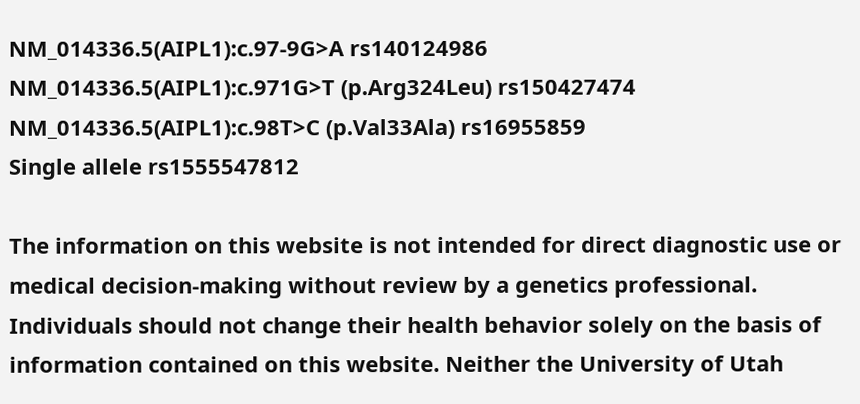NM_014336.5(AIPL1):c.97-9G>A rs140124986
NM_014336.5(AIPL1):c.971G>T (p.Arg324Leu) rs150427474
NM_014336.5(AIPL1):c.98T>C (p.Val33Ala) rs16955859
Single allele rs1555547812

The information on this website is not intended for direct diagnostic use or medical decision-making without review by a genetics professional. Individuals should not change their health behavior solely on the basis of information contained on this website. Neither the University of Utah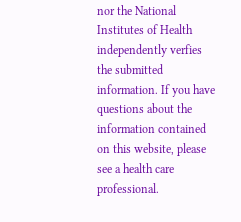nor the National Institutes of Health independently verfies the submitted information. If you have questions about the information contained on this website, please see a health care professional.